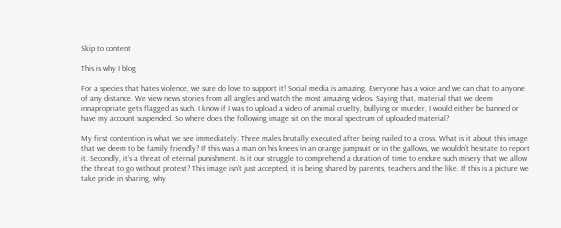Skip to content

This is why I blog

For a species that hates violence, we sure do love to support it! Social media is amazing. Everyone has a voice and we can chat to anyone of any distance. We view news stories from all angles and watch the most amazing videos. Saying that, material that we deem innapropriate gets flagged as such. I know if I was to upload a video of animal cruelty, bullying or murder, I would either be banned or have my account suspended. So where does the following image sit on the moral spectrum of uploaded material?

My first contention is what we see immediately. Three males brutally executed after being nailed to a cross. What is it about this image that we deem to be family friendly? If this was a man on his knees in an orange jumpsuit or in the gallows, we wouldn’t hesitate to report it. Secondly, it’s a threat of eternal punishment. Is it our struggle to comprehend a duration of time to endure such misery that we allow the threat to go without protest? This image isn’t just accepted, it is being shared by parents, teachers and the like. If this is a picture we take pride in sharing, why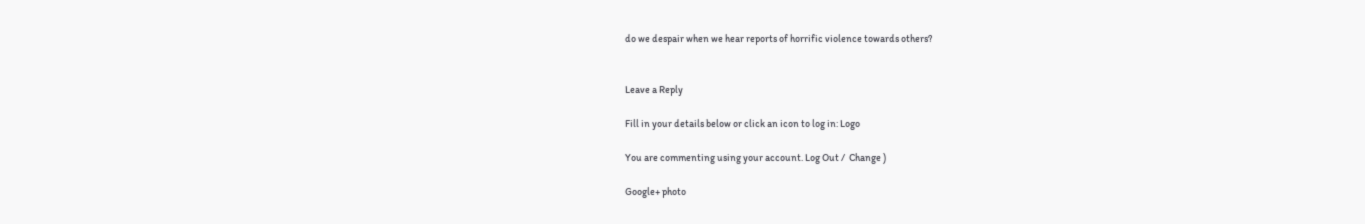do we despair when we hear reports of horrific violence towards others?


Leave a Reply

Fill in your details below or click an icon to log in: Logo

You are commenting using your account. Log Out /  Change )

Google+ photo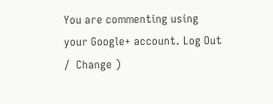You are commenting using your Google+ account. Log Out /  Change )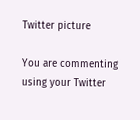Twitter picture

You are commenting using your Twitter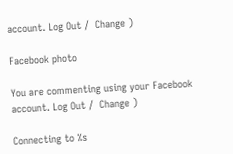account. Log Out /  Change )

Facebook photo

You are commenting using your Facebook account. Log Out /  Change )

Connecting to %s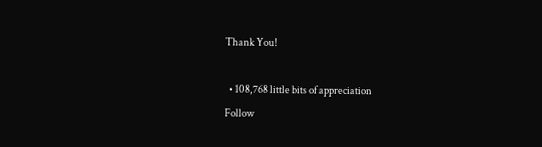Thank You!

  • 108,768 little bits of appreciation
Follow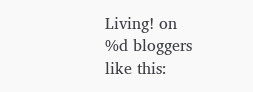Living! on
%d bloggers like this: